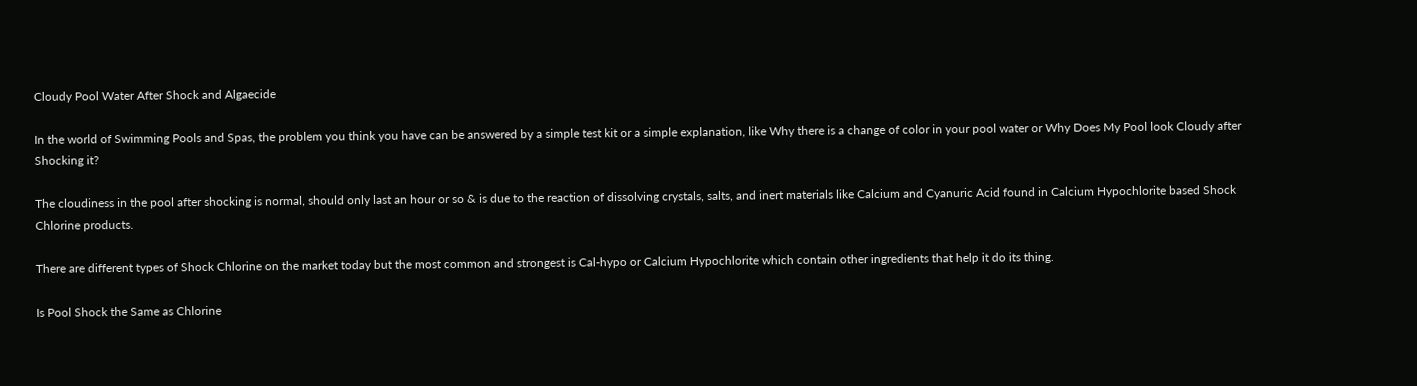Cloudy Pool Water After Shock and Algaecide

In the world of Swimming Pools and Spas, the problem you think you have can be answered by a simple test kit or a simple explanation, like Why there is a change of color in your pool water or Why Does My Pool look Cloudy after Shocking it?

The cloudiness in the pool after shocking is normal, should only last an hour or so & is due to the reaction of dissolving crystals, salts, and inert materials like Calcium and Cyanuric Acid found in Calcium Hypochlorite based Shock Chlorine products.

There are different types of Shock Chlorine on the market today but the most common and strongest is Cal-hypo or Calcium Hypochlorite which contain other ingredients that help it do its thing.

Is Pool Shock the Same as Chlorine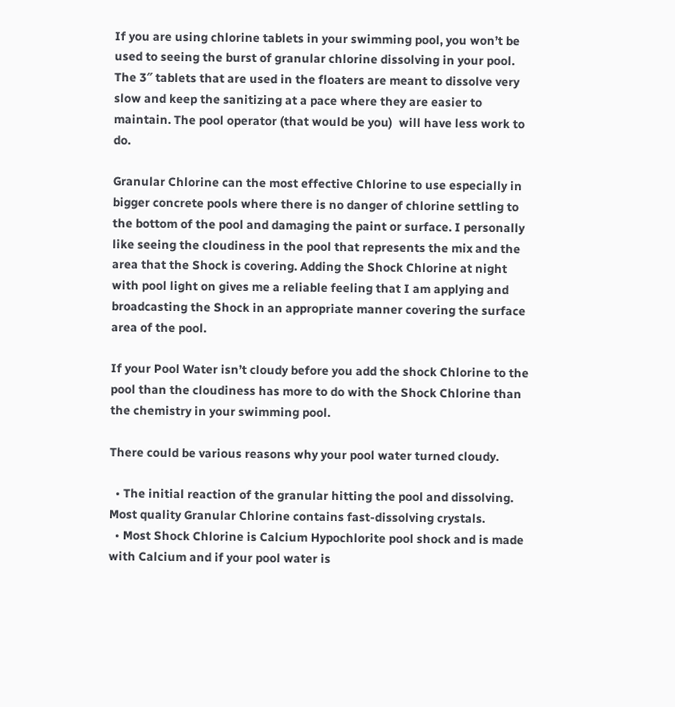If you are using chlorine tablets in your swimming pool, you won’t be used to seeing the burst of granular chlorine dissolving in your pool. The 3″ tablets that are used in the floaters are meant to dissolve very slow and keep the sanitizing at a pace where they are easier to maintain. The pool operator (that would be you)  will have less work to do.

Granular Chlorine can the most effective Chlorine to use especially in bigger concrete pools where there is no danger of chlorine settling to the bottom of the pool and damaging the paint or surface. I personally like seeing the cloudiness in the pool that represents the mix and the area that the Shock is covering. Adding the Shock Chlorine at night with pool light on gives me a reliable feeling that I am applying and broadcasting the Shock in an appropriate manner covering the surface area of the pool.

If your Pool Water isn’t cloudy before you add the shock Chlorine to the pool than the cloudiness has more to do with the Shock Chlorine than the chemistry in your swimming pool.

There could be various reasons why your pool water turned cloudy.

  • The initial reaction of the granular hitting the pool and dissolving. Most quality Granular Chlorine contains fast-dissolving crystals.
  • Most Shock Chlorine is Calcium Hypochlorite pool shock and is made with Calcium and if your pool water is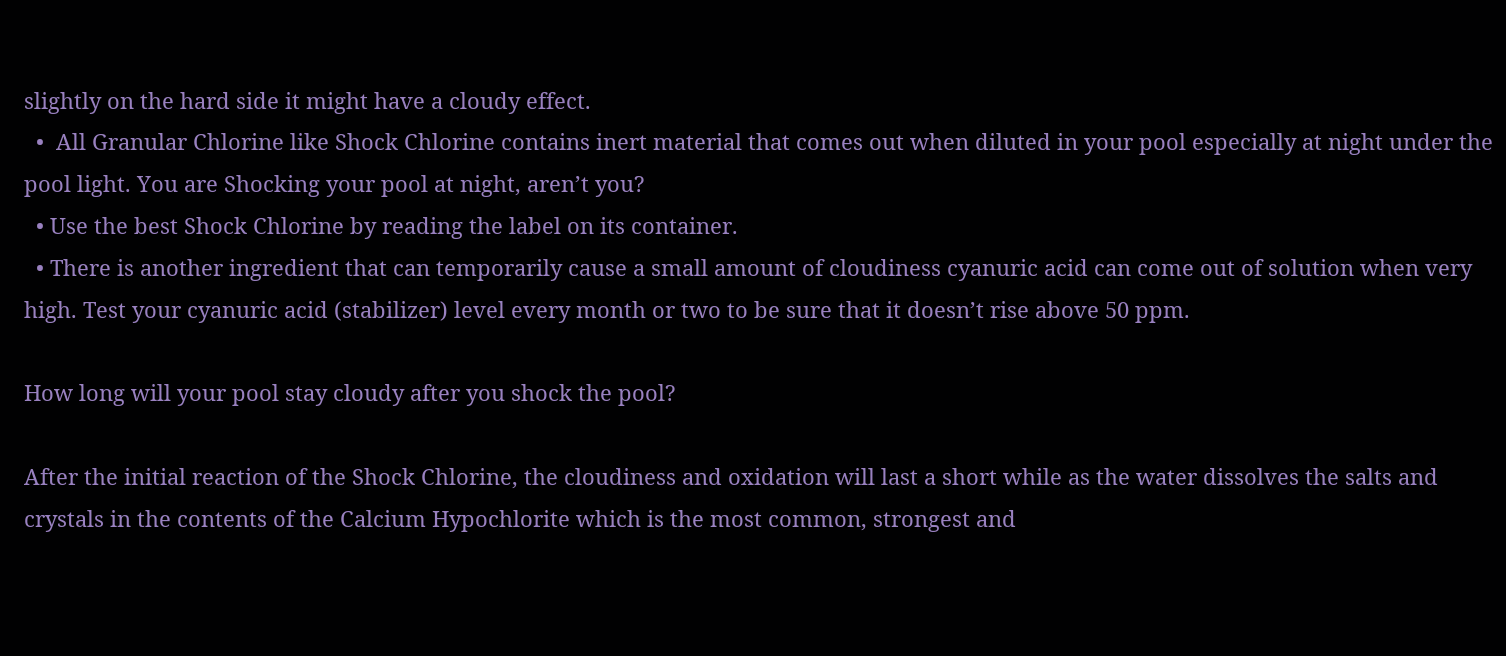slightly on the hard side it might have a cloudy effect.
  •  All Granular Chlorine like Shock Chlorine contains inert material that comes out when diluted in your pool especially at night under the pool light. You are Shocking your pool at night, aren’t you?
  • Use the best Shock Chlorine by reading the label on its container.
  • There is another ingredient that can temporarily cause a small amount of cloudiness cyanuric acid can come out of solution when very high. Test your cyanuric acid (stabilizer) level every month or two to be sure that it doesn’t rise above 50 ppm.

How long will your pool stay cloudy after you shock the pool?

After the initial reaction of the Shock Chlorine, the cloudiness and oxidation will last a short while as the water dissolves the salts and crystals in the contents of the Calcium Hypochlorite which is the most common, strongest and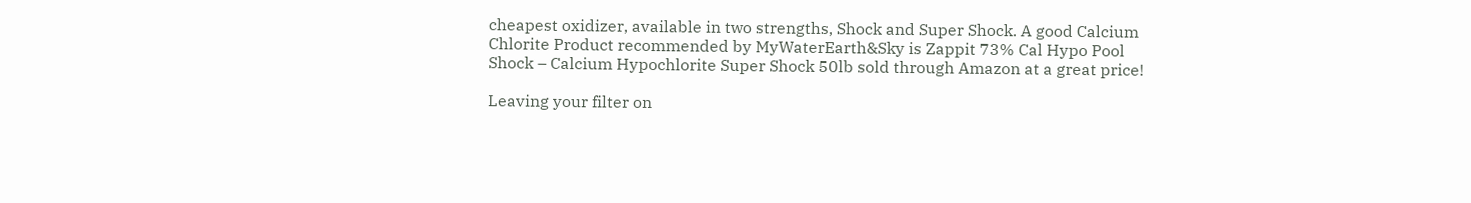cheapest oxidizer, available in two strengths, Shock and Super Shock. A good Calcium Chlorite Product recommended by MyWaterEarth&Sky is Zappit 73% Cal Hypo Pool Shock – Calcium Hypochlorite Super Shock 50lb sold through Amazon at a great price!

Leaving your filter on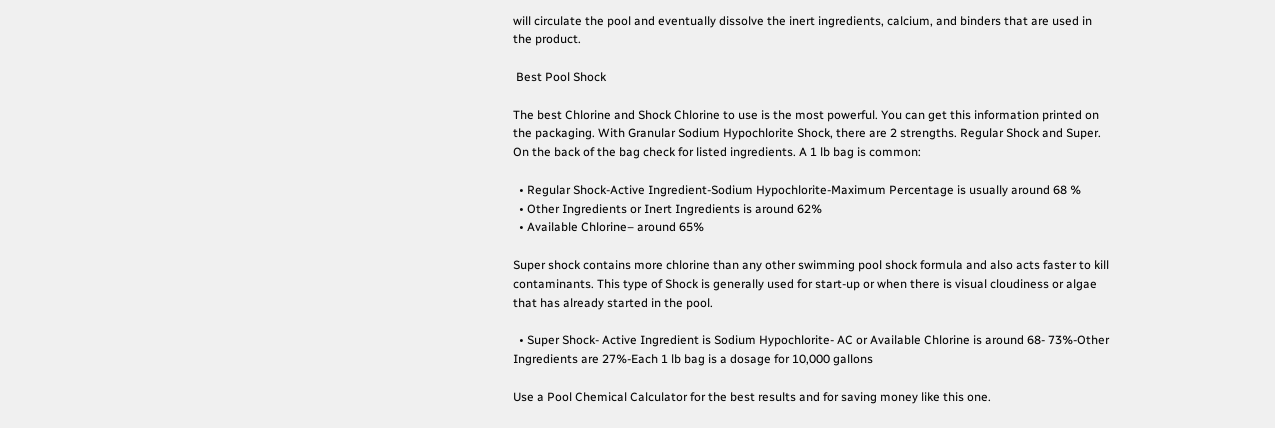will circulate the pool and eventually dissolve the inert ingredients, calcium, and binders that are used in the product.

 Best Pool Shock

The best Chlorine and Shock Chlorine to use is the most powerful. You can get this information printed on the packaging. With Granular Sodium Hypochlorite Shock, there are 2 strengths. Regular Shock and Super. On the back of the bag check for listed ingredients. A 1 lb bag is common:

  • Regular Shock-Active Ingredient-Sodium Hypochlorite-Maximum Percentage is usually around 68 %
  • Other Ingredients or Inert Ingredients is around 62%
  • Available Chlorine– around 65%

Super shock contains more chlorine than any other swimming pool shock formula and also acts faster to kill contaminants. This type of Shock is generally used for start-up or when there is visual cloudiness or algae that has already started in the pool.

  • Super Shock- Active Ingredient is Sodium Hypochlorite- AC or Available Chlorine is around 68- 73%-Other Ingredients are 27%-Each 1 lb bag is a dosage for 10,000 gallons

Use a Pool Chemical Calculator for the best results and for saving money like this one.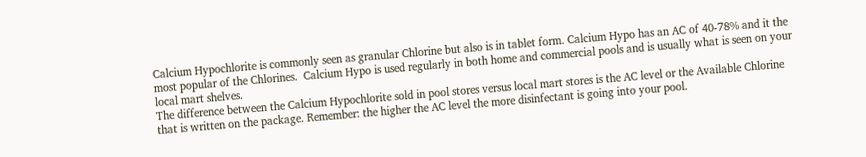Calcium Hypochlorite is commonly seen as granular Chlorine but also is in tablet form. Calcium Hypo has an AC of 40-78% and it the most popular of the Chlorines.  Calcium Hypo is used regularly in both home and commercial pools and is usually what is seen on your local mart shelves.
The difference between the Calcium Hypochlorite sold in pool stores versus local mart stores is the AC level or the Available Chlorine that is written on the package. Remember: the higher the AC level the more disinfectant is going into your pool.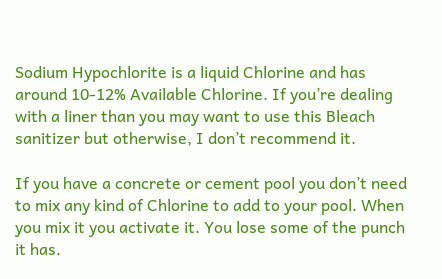Sodium Hypochlorite is a liquid Chlorine and has around 10-12% Available Chlorine. If you’re dealing with a liner than you may want to use this Bleach sanitizer but otherwise, I don’t recommend it.

If you have a concrete or cement pool you don’t need to mix any kind of Chlorine to add to your pool. When you mix it you activate it. You lose some of the punch it has.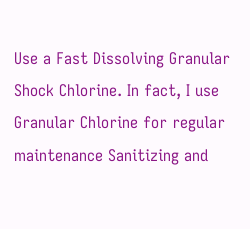Use a Fast Dissolving Granular Shock Chlorine. In fact, I use Granular Chlorine for regular maintenance Sanitizing and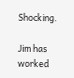Shocking.

Jim has worked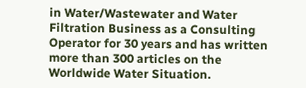in Water/Wastewater and Water Filtration Business as a Consulting Operator for 30 years and has written more than 300 articles on the Worldwide Water Situation.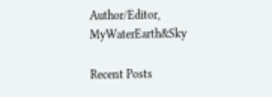Author/Editor, MyWaterEarth&Sky

Recent Posts